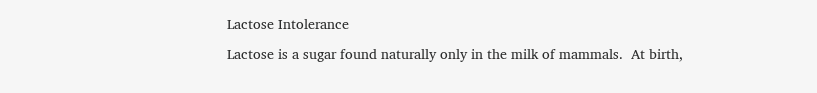Lactose Intolerance

Lactose is a sugar found naturally only in the milk of mammals.  At birth,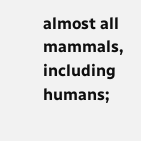almost all mammals, including humans;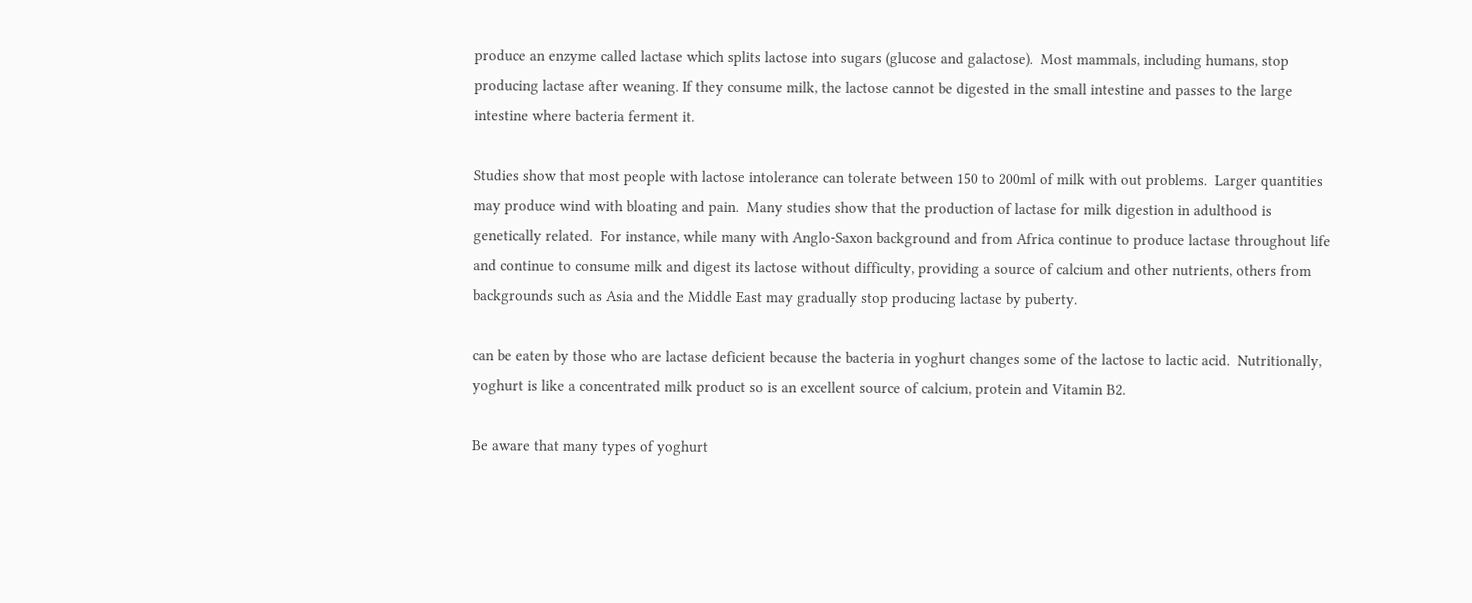produce an enzyme called lactase which splits lactose into sugars (glucose and galactose).  Most mammals, including humans, stop producing lactase after weaning. If they consume milk, the lactose cannot be digested in the small intestine and passes to the large intestine where bacteria ferment it.

Studies show that most people with lactose intolerance can tolerate between 150 to 200ml of milk with out problems.  Larger quantities may produce wind with bloating and pain.  Many studies show that the production of lactase for milk digestion in adulthood is genetically related.  For instance, while many with Anglo-Saxon background and from Africa continue to produce lactase throughout life and continue to consume milk and digest its lactose without difficulty, providing a source of calcium and other nutrients, others from backgrounds such as Asia and the Middle East may gradually stop producing lactase by puberty.

can be eaten by those who are lactase deficient because the bacteria in yoghurt changes some of the lactose to lactic acid.  Nutritionally, yoghurt is like a concentrated milk product so is an excellent source of calcium, protein and Vitamin B2.

Be aware that many types of yoghurt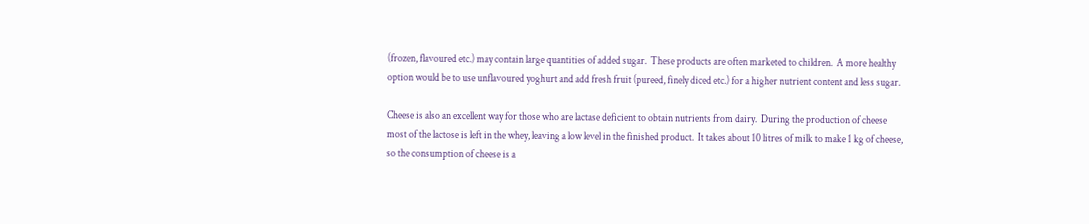(frozen, flavoured etc.) may contain large quantities of added sugar.  These products are often marketed to children.  A more healthy option would be to use unflavoured yoghurt and add fresh fruit (pureed, finely diced etc.) for a higher nutrient content and less sugar.

Cheese is also an excellent way for those who are lactase deficient to obtain nutrients from dairy.  During the production of cheese most of the lactose is left in the whey, leaving a low level in the finished product.  It takes about 10 litres of milk to make 1 kg of cheese, so the consumption of cheese is a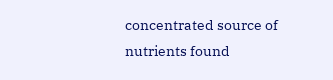concentrated source of nutrients found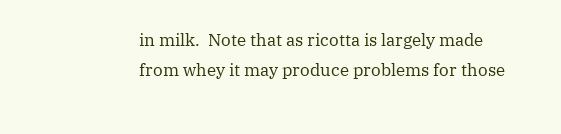in milk.  Note that as ricotta is largely made from whey it may produce problems for those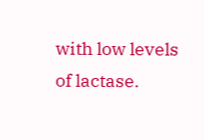with low levels of lactase.